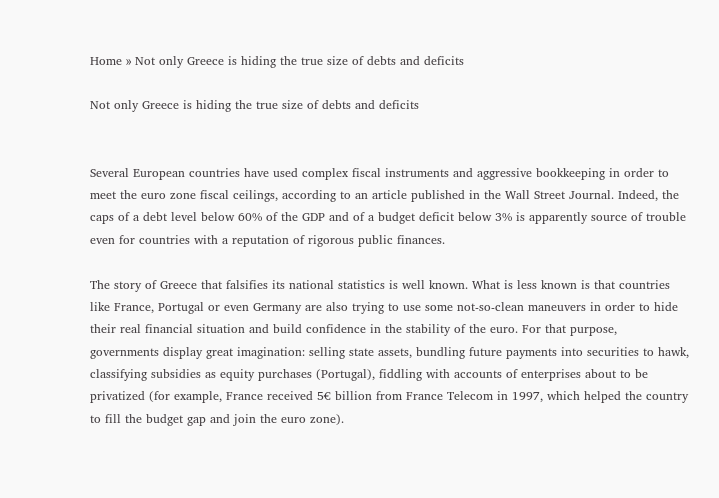Home » Not only Greece is hiding the true size of debts and deficits

Not only Greece is hiding the true size of debts and deficits


Several European countries have used complex fiscal instruments and aggressive bookkeeping in order to meet the euro zone fiscal ceilings, according to an article published in the Wall Street Journal. Indeed, the caps of a debt level below 60% of the GDP and of a budget deficit below 3% is apparently source of trouble even for countries with a reputation of rigorous public finances.

The story of Greece that falsifies its national statistics is well known. What is less known is that countries like France, Portugal or even Germany are also trying to use some not-so-clean maneuvers in order to hide their real financial situation and build confidence in the stability of the euro. For that purpose, governments display great imagination: selling state assets, bundling future payments into securities to hawk, classifying subsidies as equity purchases (Portugal), fiddling with accounts of enterprises about to be privatized (for example, France received 5€ billion from France Telecom in 1997, which helped the country to fill the budget gap and join the euro zone).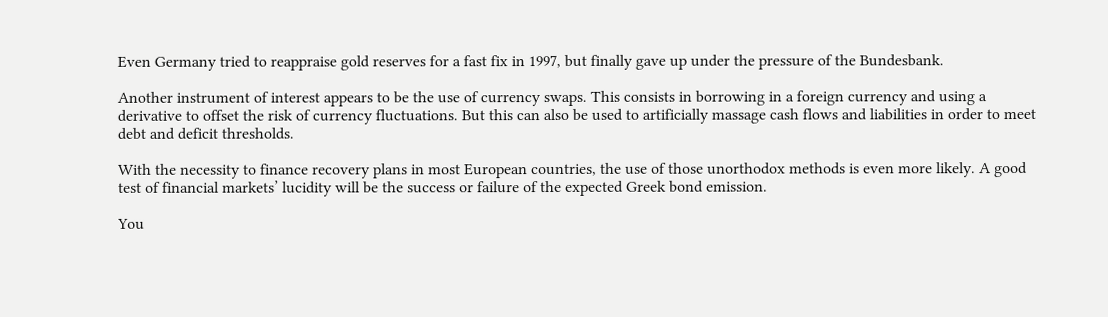Even Germany tried to reappraise gold reserves for a fast fix in 1997, but finally gave up under the pressure of the Bundesbank.

Another instrument of interest appears to be the use of currency swaps. This consists in borrowing in a foreign currency and using a derivative to offset the risk of currency fluctuations. But this can also be used to artificially massage cash flows and liabilities in order to meet debt and deficit thresholds.

With the necessity to finance recovery plans in most European countries, the use of those unorthodox methods is even more likely. A good test of financial markets’ lucidity will be the success or failure of the expected Greek bond emission.

You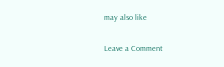may also like

Leave a Comment